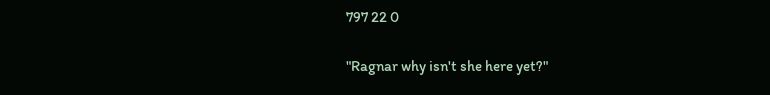797 22 0

"Ragnar why isn't she here yet?"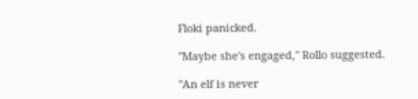Floki panicked.

"Maybe she's engaged," Rollo suggested.

"An elf is never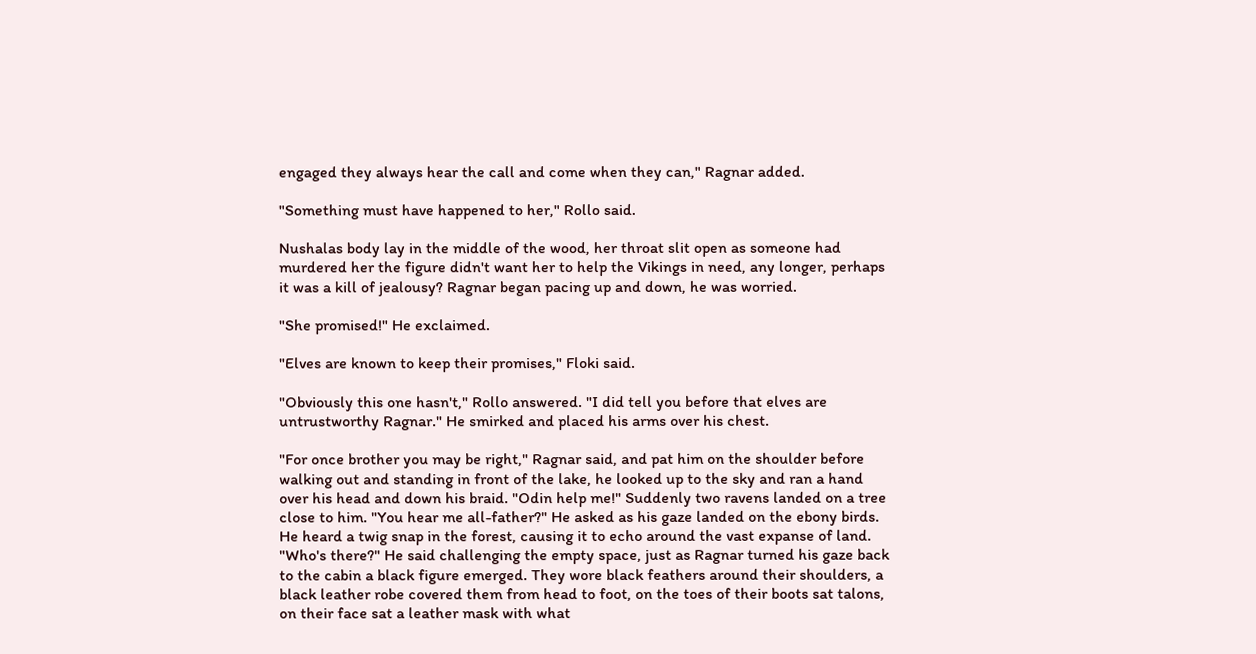engaged they always hear the call and come when they can," Ragnar added.

"Something must have happened to her," Rollo said.

Nushalas body lay in the middle of the wood, her throat slit open as someone had murdered her the figure didn't want her to help the Vikings in need, any longer, perhaps it was a kill of jealousy? Ragnar began pacing up and down, he was worried.

"She promised!" He exclaimed.

"Elves are known to keep their promises," Floki said.

"Obviously this one hasn't," Rollo answered. "I did tell you before that elves are untrustworthy Ragnar." He smirked and placed his arms over his chest.

"For once brother you may be right," Ragnar said, and pat him on the shoulder before walking out and standing in front of the lake, he looked up to the sky and ran a hand over his head and down his braid. "Odin help me!" Suddenly two ravens landed on a tree close to him. "You hear me all-father?" He asked as his gaze landed on the ebony birds. He heard a twig snap in the forest, causing it to echo around the vast expanse of land. "Who's there?" He said challenging the empty space, just as Ragnar turned his gaze back to the cabin a black figure emerged. They wore black feathers around their shoulders, a black leather robe covered them from head to foot, on the toes of their boots sat talons, on their face sat a leather mask with what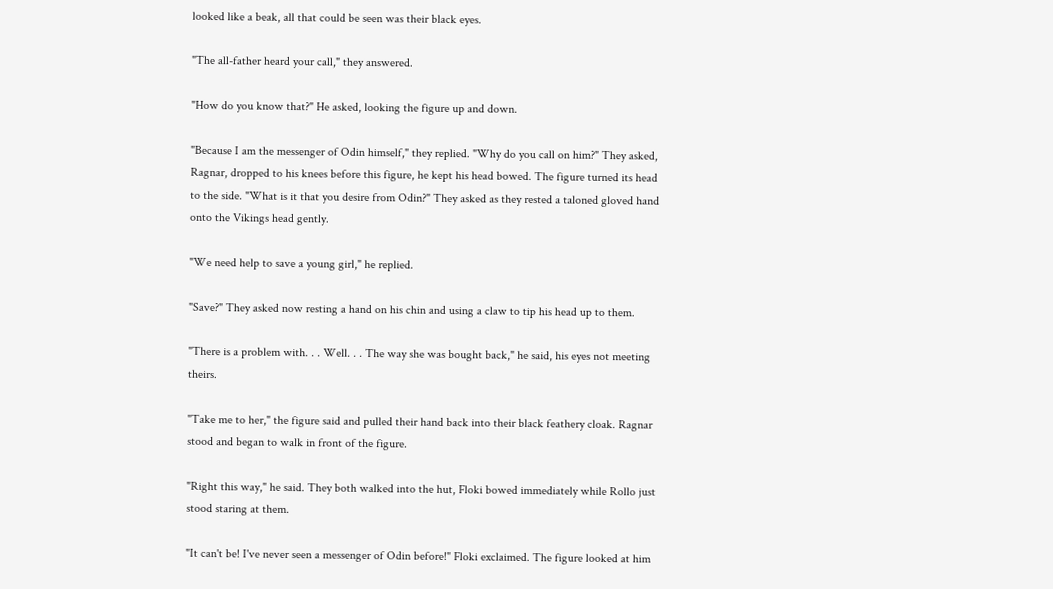looked like a beak, all that could be seen was their black eyes.

"The all-father heard your call," they answered.

"How do you know that?" He asked, looking the figure up and down.

"Because I am the messenger of Odin himself," they replied. "Why do you call on him?" They asked, Ragnar, dropped to his knees before this figure, he kept his head bowed. The figure turned its head to the side. "What is it that you desire from Odin?" They asked as they rested a taloned gloved hand onto the Vikings head gently.

"We need help to save a young girl," he replied.

"Save?" They asked now resting a hand on his chin and using a claw to tip his head up to them.

"There is a problem with. . . Well. . . The way she was bought back," he said, his eyes not meeting theirs.

"Take me to her," the figure said and pulled their hand back into their black feathery cloak. Ragnar stood and began to walk in front of the figure.

"Right this way," he said. They both walked into the hut, Floki bowed immediately while Rollo just stood staring at them.

"It can't be! I've never seen a messenger of Odin before!" Floki exclaimed. The figure looked at him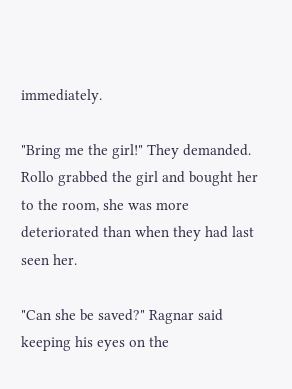immediately.

"Bring me the girl!" They demanded. Rollo grabbed the girl and bought her to the room, she was more deteriorated than when they had last seen her.

"Can she be saved?" Ragnar said keeping his eyes on the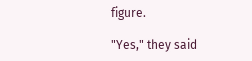figure.

"Yes," they said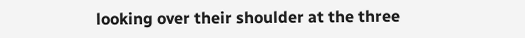looking over their shoulder at the three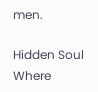men.

Hidden Soul Where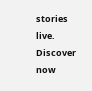stories live. Discover now